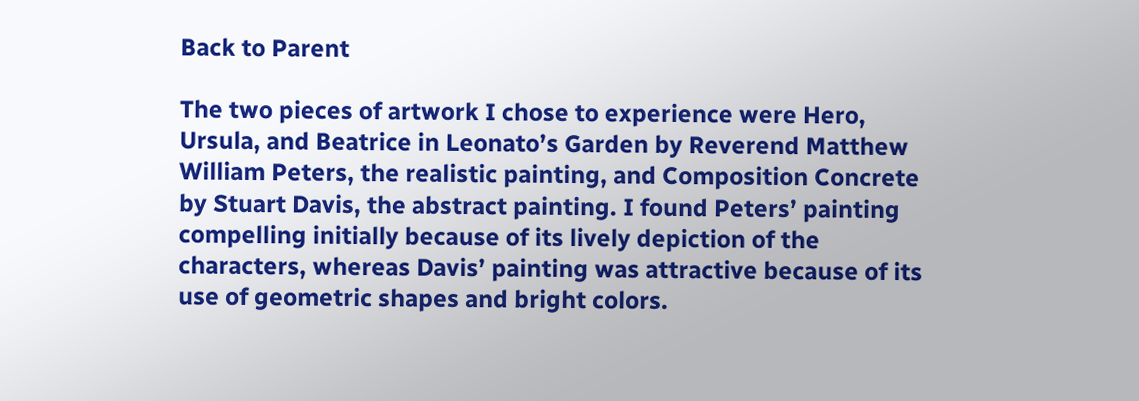Back to Parent

The two pieces of artwork I chose to experience were Hero, Ursula, and Beatrice in Leonato’s Garden by Reverend Matthew William Peters, the realistic painting, and Composition Concrete by Stuart Davis, the abstract painting. I found Peters’ painting compelling initially because of its lively depiction of the characters, whereas Davis’ painting was attractive because of its use of geometric shapes and bright colors.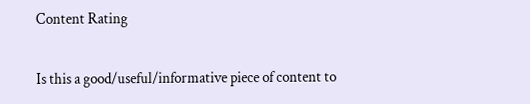Content Rating

Is this a good/useful/informative piece of content to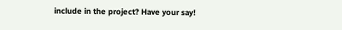include in the project? Have your say!